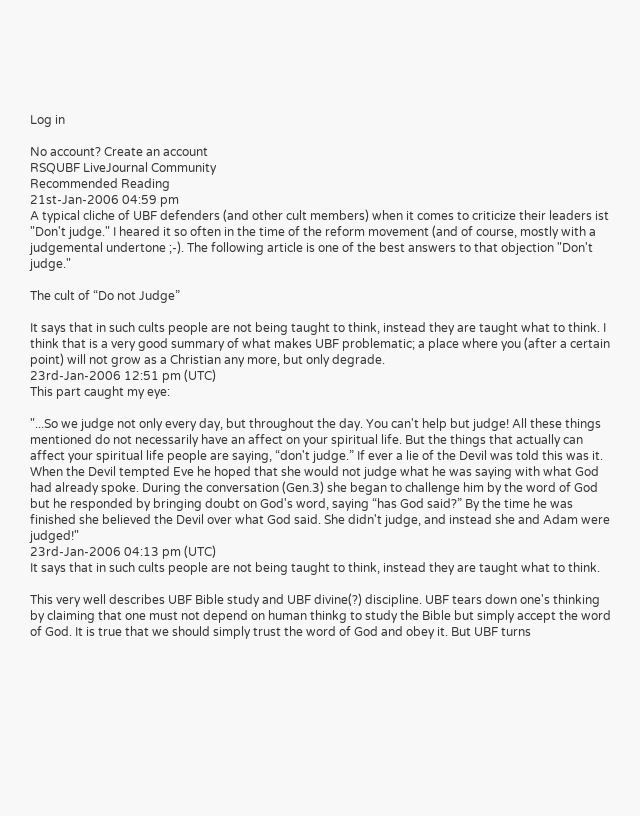Log in

No account? Create an account
RSQUBF LiveJournal Community
Recommended Reading
21st-Jan-2006 04:59 pm
A typical cliche of UBF defenders (and other cult members) when it comes to criticize their leaders ist "Don't judge." I heared it so often in the time of the reform movement (and of course, mostly with a judgemental undertone ;-). The following article is one of the best answers to that objection "Don't judge."

The cult of “Do not Judge”

It says that in such cults people are not being taught to think, instead they are taught what to think. I think that is a very good summary of what makes UBF problematic; a place where you (after a certain point) will not grow as a Christian any more, but only degrade.
23rd-Jan-2006 12:51 pm (UTC)
This part caught my eye:

"...So we judge not only every day, but throughout the day. You can't help but judge! All these things mentioned do not necessarily have an affect on your spiritual life. But the things that actually can affect your spiritual life people are saying, “don't judge.” If ever a lie of the Devil was told this was it. When the Devil tempted Eve he hoped that she would not judge what he was saying with what God had already spoke. During the conversation (Gen.3) she began to challenge him by the word of God but he responded by bringing doubt on God's word, saying “has God said?” By the time he was finished she believed the Devil over what God said. She didn't judge, and instead she and Adam were judged!"
23rd-Jan-2006 04:13 pm (UTC)
It says that in such cults people are not being taught to think, instead they are taught what to think.

This very well describes UBF Bible study and UBF divine(?) discipline. UBF tears down one's thinking by claiming that one must not depend on human thinkg to study the Bible but simply accept the word of God. It is true that we should simply trust the word of God and obey it. But UBF turns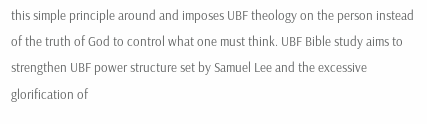this simple principle around and imposes UBF theology on the person instead of the truth of God to control what one must think. UBF Bible study aims to strengthen UBF power structure set by Samuel Lee and the excessive glorification of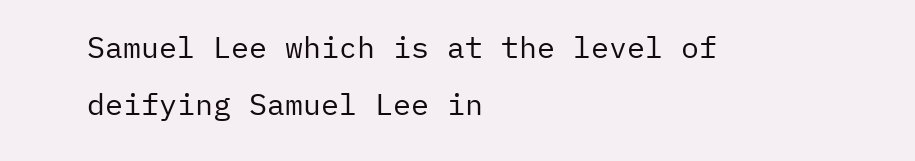Samuel Lee which is at the level of deifying Samuel Lee in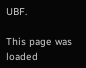UBF.

This page was loaded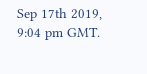Sep 17th 2019, 9:04 pm GMT.